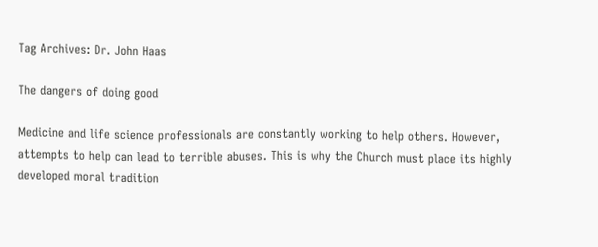Tag Archives: Dr. John Haas

The dangers of doing good

Medicine and life science professionals are constantly working to help others. However, attempts to help can lead to terrible abuses. This is why the Church must place its highly developed moral tradition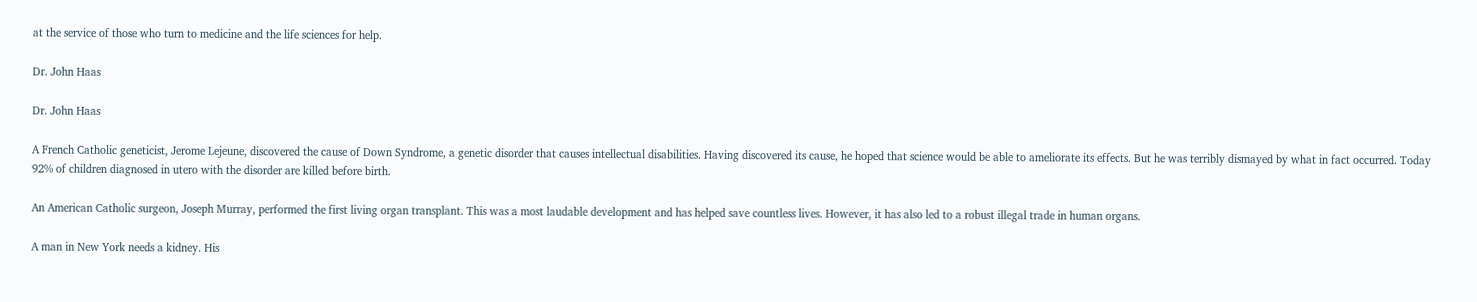at the service of those who turn to medicine and the life sciences for help.

Dr. John Haas

Dr. John Haas

A French Catholic geneticist, Jerome Lejeune, discovered the cause of Down Syndrome, a genetic disorder that causes intellectual disabilities. Having discovered its cause, he hoped that science would be able to ameliorate its effects. But he was terribly dismayed by what in fact occurred. Today 92% of children diagnosed in utero with the disorder are killed before birth.

An American Catholic surgeon, Joseph Murray, performed the first living organ transplant. This was a most laudable development and has helped save countless lives. However, it has also led to a robust illegal trade in human organs.

A man in New York needs a kidney. His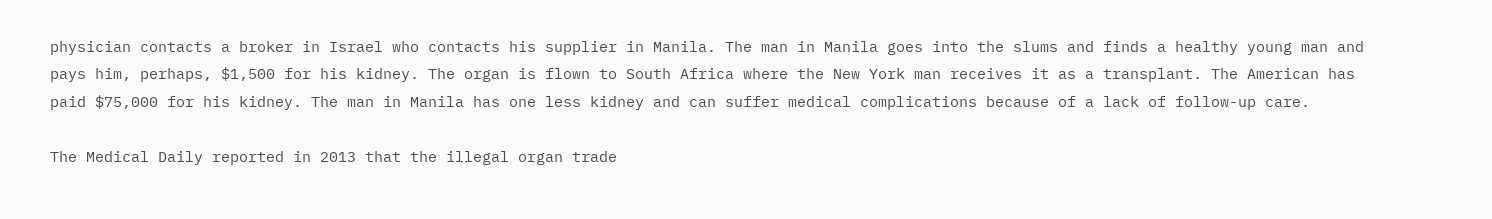physician contacts a broker in Israel who contacts his supplier in Manila. The man in Manila goes into the slums and finds a healthy young man and pays him, perhaps, $1,500 for his kidney. The organ is flown to South Africa where the New York man receives it as a transplant. The American has paid $75,000 for his kidney. The man in Manila has one less kidney and can suffer medical complications because of a lack of follow-up care.

The Medical Daily reported in 2013 that the illegal organ trade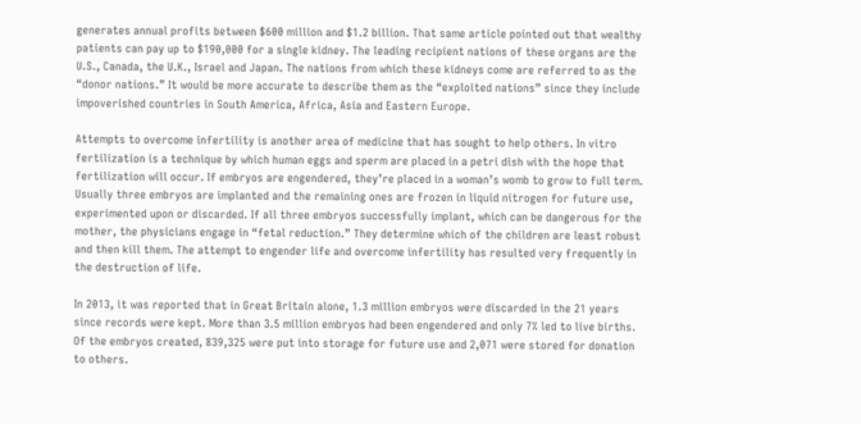generates annual profits between $600 million and $1.2 billion. That same article pointed out that wealthy patients can pay up to $190,000 for a single kidney. The leading recipient nations of these organs are the U.S., Canada, the U.K., Israel and Japan. The nations from which these kidneys come are referred to as the “donor nations.” It would be more accurate to describe them as the “exploited nations” since they include impoverished countries in South America, Africa, Asia and Eastern Europe.

Attempts to overcome infertility is another area of medicine that has sought to help others. In vitro fertilization is a technique by which human eggs and sperm are placed in a petri dish with the hope that fertilization will occur. If embryos are engendered, they’re placed in a woman’s womb to grow to full term. Usually three embryos are implanted and the remaining ones are frozen in liquid nitrogen for future use, experimented upon or discarded. If all three embryos successfully implant, which can be dangerous for the mother, the physicians engage in “fetal reduction.” They determine which of the children are least robust and then kill them. The attempt to engender life and overcome infertility has resulted very frequently in the destruction of life.

In 2013, it was reported that in Great Britain alone, 1.3 million embryos were discarded in the 21 years since records were kept. More than 3.5 million embryos had been engendered and only 7% led to live births. Of the embryos created, 839,325 were put into storage for future use and 2,071 were stored for donation to others.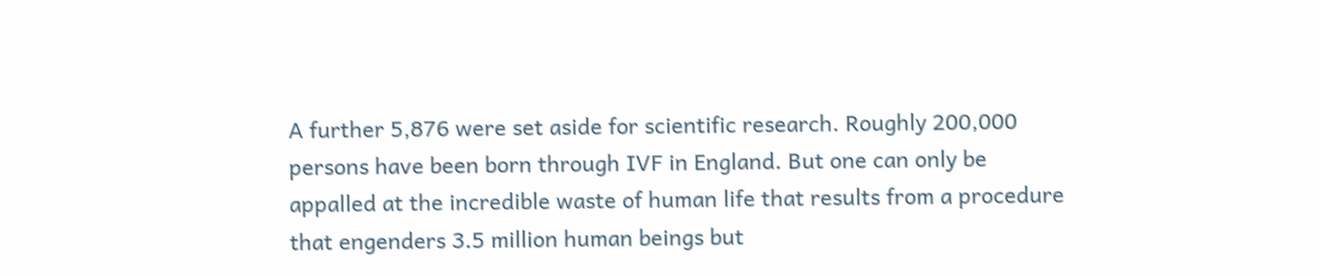A further 5,876 were set aside for scientific research. Roughly 200,000 persons have been born through IVF in England. But one can only be appalled at the incredible waste of human life that results from a procedure that engenders 3.5 million human beings but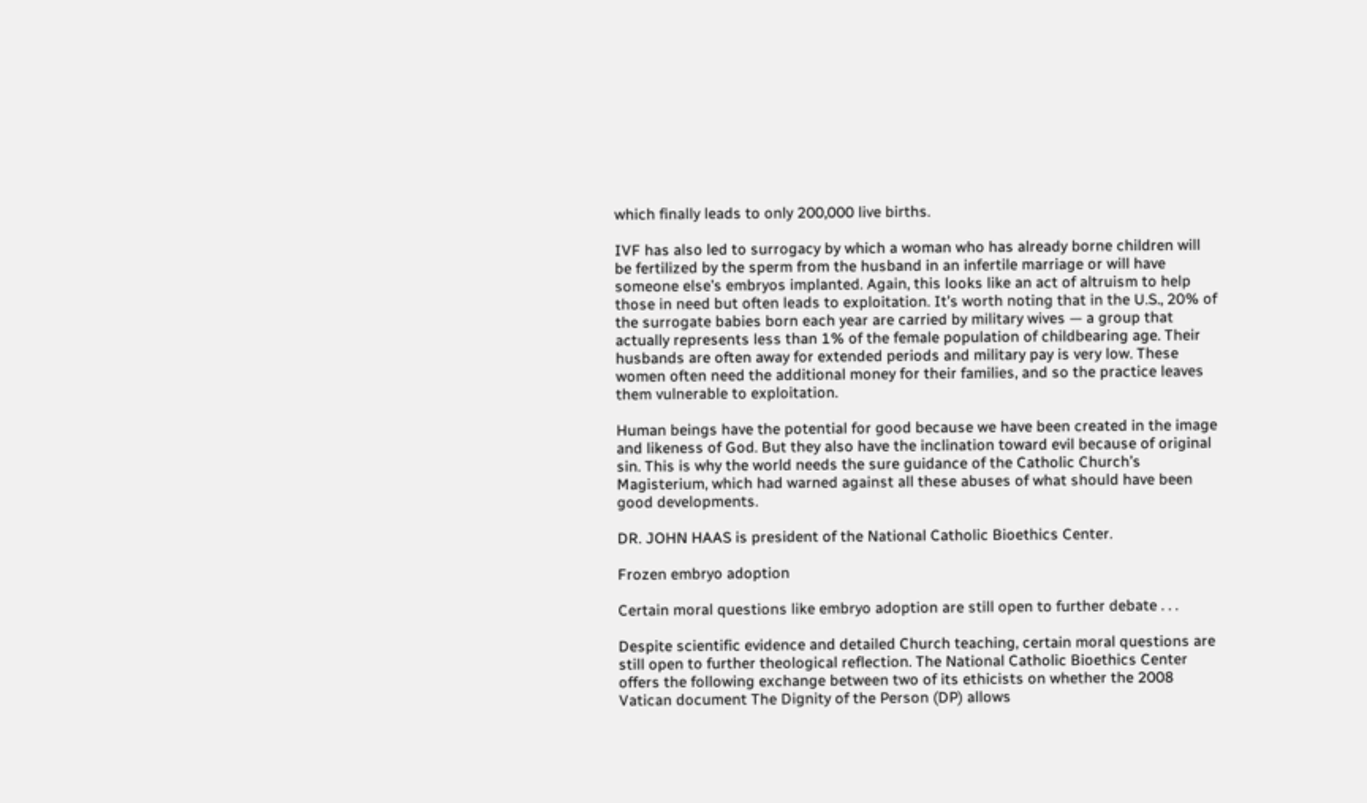which finally leads to only 200,000 live births.

IVF has also led to surrogacy by which a woman who has already borne children will be fertilized by the sperm from the husband in an infertile marriage or will have someone else’s embryos implanted. Again, this looks like an act of altruism to help those in need but often leads to exploitation. It’s worth noting that in the U.S., 20% of the surrogate babies born each year are carried by military wives — a group that actually represents less than 1% of the female population of childbearing age. Their husbands are often away for extended periods and military pay is very low. These women often need the additional money for their families, and so the practice leaves them vulnerable to exploitation.

Human beings have the potential for good because we have been created in the image and likeness of God. But they also have the inclination toward evil because of original sin. This is why the world needs the sure guidance of the Catholic Church’s Magisterium, which had warned against all these abuses of what should have been good developments.

DR. JOHN HAAS is president of the National Catholic Bioethics Center.

Frozen embryo adoption

Certain moral questions like embryo adoption are still open to further debate . . .

Despite scientific evidence and detailed Church teaching, certain moral questions are still open to further theological reflection. The National Catholic Bioethics Center offers the following exchange between two of its ethicists on whether the 2008 Vatican document The Dignity of the Person (DP) allows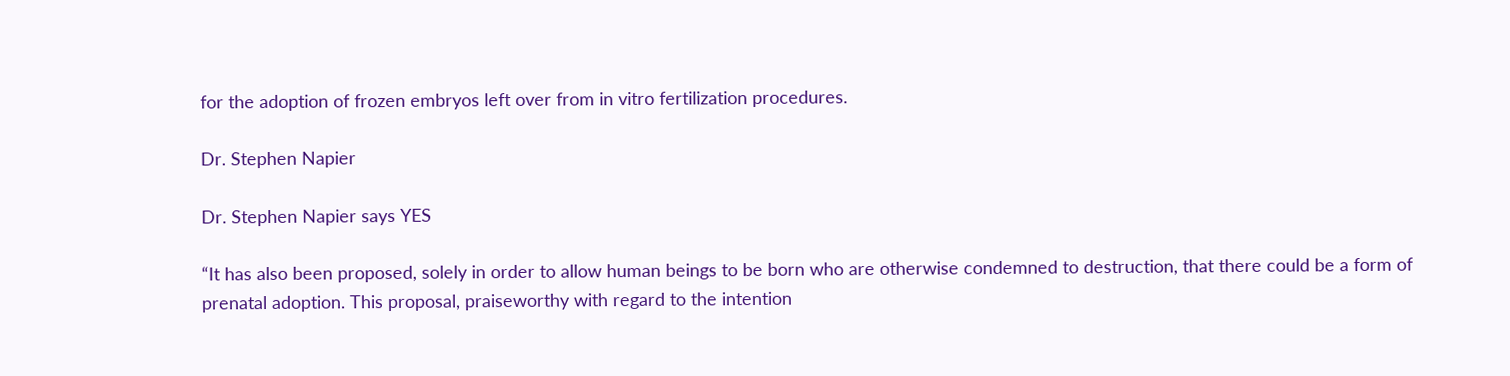for the adoption of frozen embryos left over from in vitro fertilization procedures.

Dr. Stephen Napier

Dr. Stephen Napier says YES

“It has also been proposed, solely in order to allow human beings to be born who are otherwise condemned to destruction, that there could be a form of prenatal adoption. This proposal, praiseworthy with regard to the intention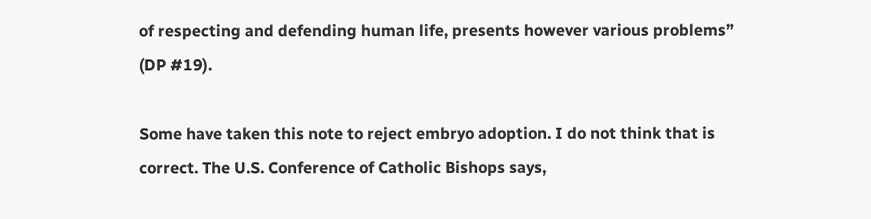of respecting and defending human life, presents however various problems” (DP #19).

Some have taken this note to reject embryo adoption. I do not think that is correct. The U.S. Conference of Catholic Bishops says,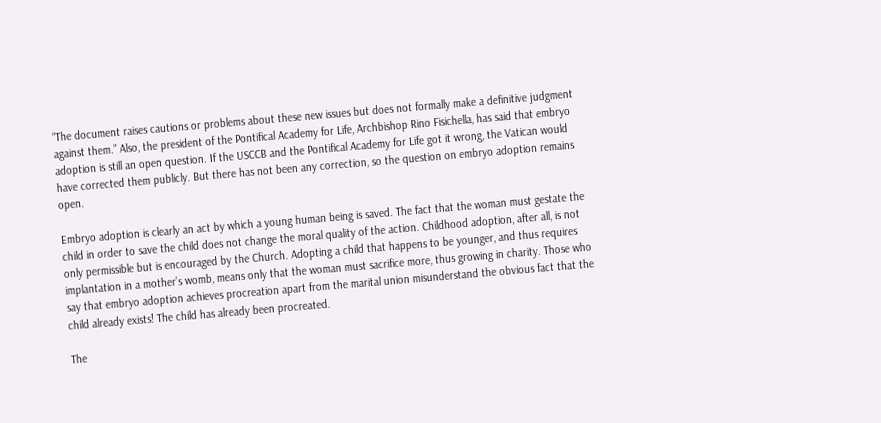“The document raises cautions or problems about these new issues but does not formally make a definitive judgment against them.” Also, the president of the Pontifical Academy for Life, Archbishop Rino Fisichella, has said that embryo adoption is still an open question. If the USCCB and the Pontifical Academy for Life got it wrong, the Vatican would have corrected them publicly. But there has not been any correction, so the question on embryo adoption remains open.

Embryo adoption is clearly an act by which a young human being is saved. The fact that the woman must gestate the child in order to save the child does not change the moral quality of the action. Childhood adoption, after all, is not only permissible but is encouraged by the Church. Adopting a child that happens to be younger, and thus requires implantation in a mother’s womb, means only that the woman must sacrifice more, thus growing in charity. Those who say that embryo adoption achieves procreation apart from the marital union misunderstand the obvious fact that the child already exists! The child has already been procreated.

The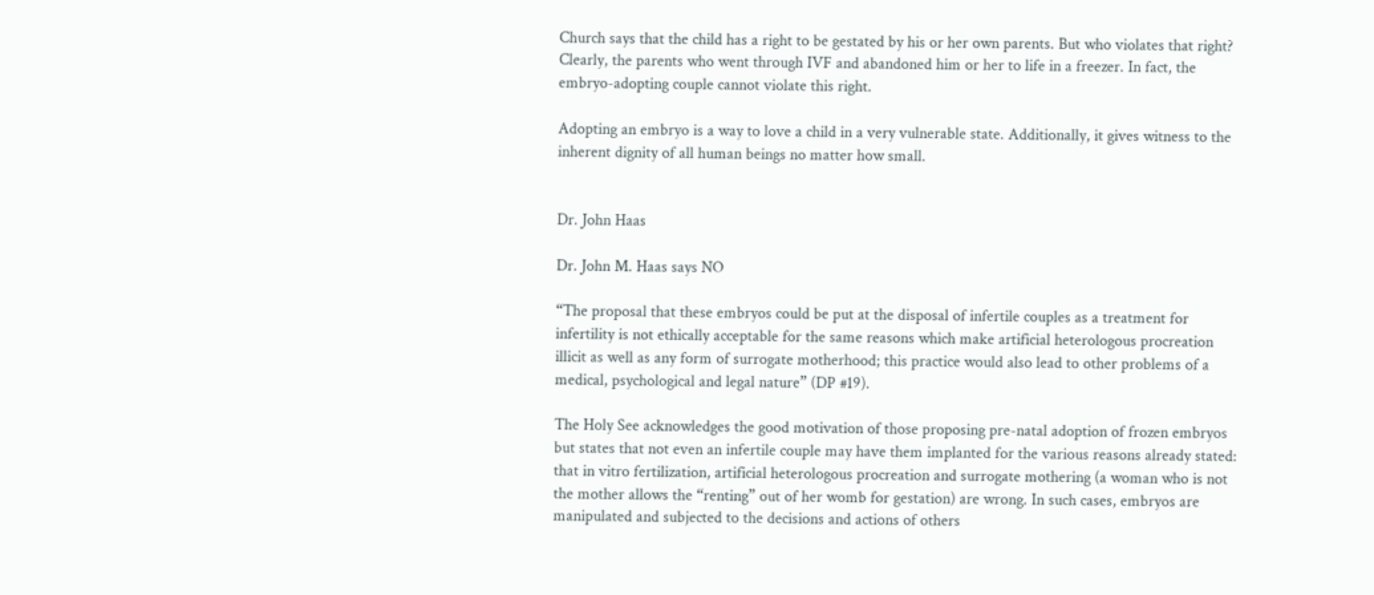Church says that the child has a right to be gestated by his or her own parents. But who violates that right? Clearly, the parents who went through IVF and abandoned him or her to life in a freezer. In fact, the embryo-adopting couple cannot violate this right.

Adopting an embryo is a way to love a child in a very vulnerable state. Additionally, it gives witness to the inherent dignity of all human beings no matter how small.


Dr. John Haas

Dr. John M. Haas says NO

“The proposal that these embryos could be put at the disposal of infertile couples as a treatment for infertility is not ethically acceptable for the same reasons which make artificial heterologous procreation illicit as well as any form of surrogate motherhood; this practice would also lead to other problems of a medical, psychological and legal nature” (DP #19).

The Holy See acknowledges the good motivation of those proposing pre-natal adoption of frozen embryos but states that not even an infertile couple may have them implanted for the various reasons already stated: that in vitro fertilization, artificial heterologous procreation and surrogate mothering (a woman who is not the mother allows the “renting” out of her womb for gestation) are wrong. In such cases, embryos are manipulated and subjected to the decisions and actions of others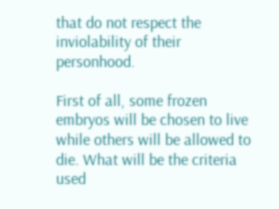that do not respect the inviolability of their personhood.

First of all, some frozen embryos will be chosen to live while others will be allowed to die. What will be the criteria used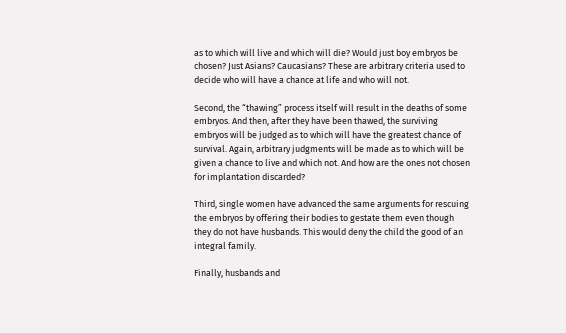as to which will live and which will die? Would just boy embryos be chosen? Just Asians? Caucasians? These are arbitrary criteria used to decide who will have a chance at life and who will not.

Second, the “thawing” process itself will result in the deaths of some embryos. And then, after they have been thawed, the surviving embryos will be judged as to which will have the greatest chance of survival. Again, arbitrary judgments will be made as to which will be given a chance to live and which not. And how are the ones not chosen for implantation discarded?

Third, single women have advanced the same arguments for rescuing the embryos by offering their bodies to gestate them even though they do not have husbands. This would deny the child the good of an integral family.

Finally, husbands and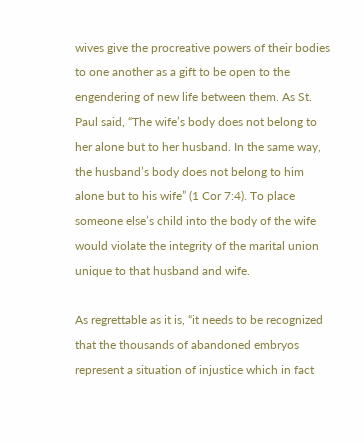wives give the procreative powers of their bodies to one another as a gift to be open to the engendering of new life between them. As St. Paul said, “The wife’s body does not belong to her alone but to her husband. In the same way, the husband’s body does not belong to him alone but to his wife” (1 Cor 7:4). To place someone else’s child into the body of the wife would violate the integrity of the marital union unique to that husband and wife.

As regrettable as it is, “it needs to be recognized that the thousands of abandoned embryos represent a situation of injustice which in fact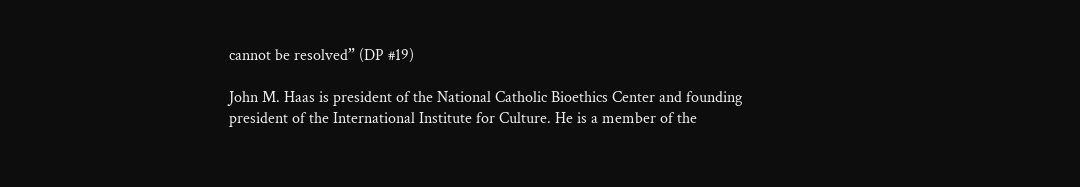cannot be resolved” (DP #19)

John M. Haas is president of the National Catholic Bioethics Center and founding president of the International Institute for Culture. He is a member of the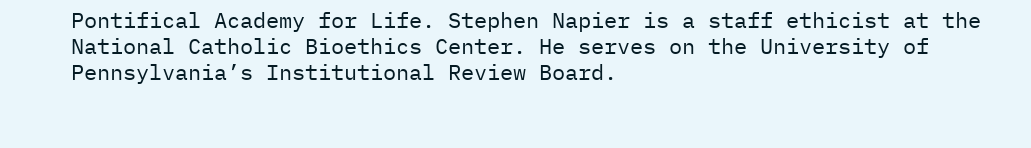Pontifical Academy for Life. Stephen Napier is a staff ethicist at the National Catholic Bioethics Center. He serves on the University of Pennsylvania’s Institutional Review Board.